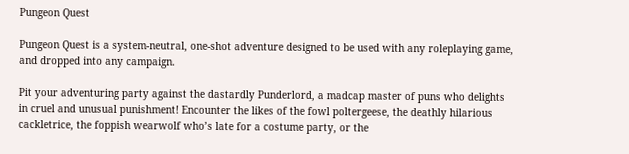Pungeon Quest

Pungeon Quest is a system-neutral, one-shot adventure designed to be used with any roleplaying game, and dropped into any campaign.

Pit your adventuring party against the dastardly Punderlord, a madcap master of puns who delights in cruel and unusual punishment! Encounter the likes of the fowl poltergeese, the deathly hilarious cackletrice, the foppish wearwolf who’s late for a costume party, or the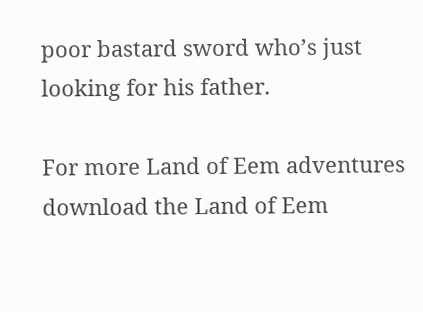poor bastard sword who’s just looking for his father.

For more Land of Eem adventures download the Land of Eem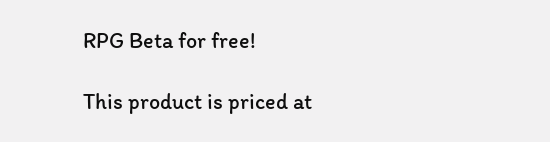RPG Beta for free!

This product is priced at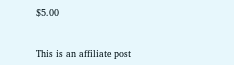$5.00


This is an affiliate post